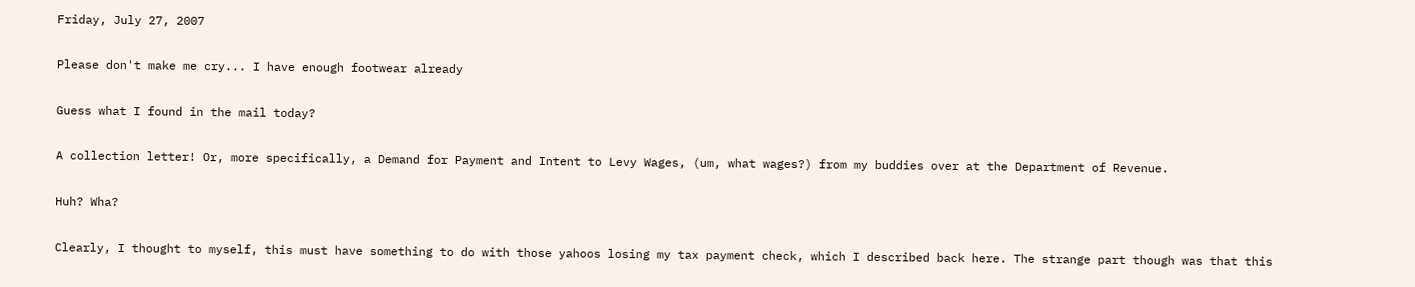Friday, July 27, 2007

Please don't make me cry... I have enough footwear already

Guess what I found in the mail today?

A collection letter! Or, more specifically, a Demand for Payment and Intent to Levy Wages, (um, what wages?) from my buddies over at the Department of Revenue.

Huh? Wha?

Clearly, I thought to myself, this must have something to do with those yahoos losing my tax payment check, which I described back here. The strange part though was that this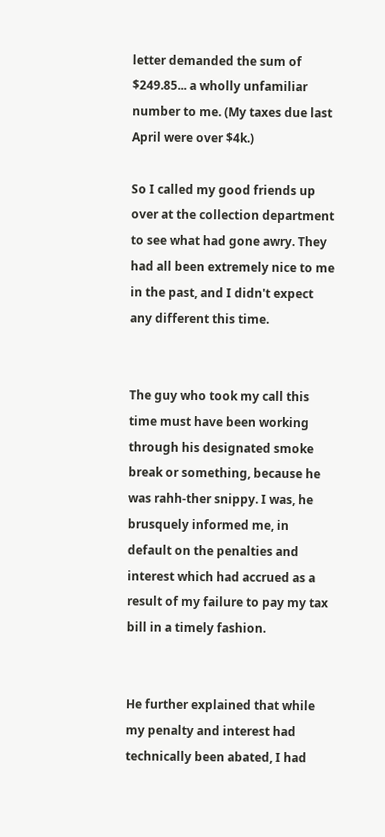letter demanded the sum of $249.85... a wholly unfamiliar number to me. (My taxes due last April were over $4k.)

So I called my good friends up over at the collection department to see what had gone awry. They had all been extremely nice to me in the past, and I didn't expect any different this time.


The guy who took my call this time must have been working through his designated smoke break or something, because he was rahh-ther snippy. I was, he brusquely informed me, in default on the penalties and interest which had accrued as a result of my failure to pay my tax bill in a timely fashion.


He further explained that while my penalty and interest had technically been abated, I had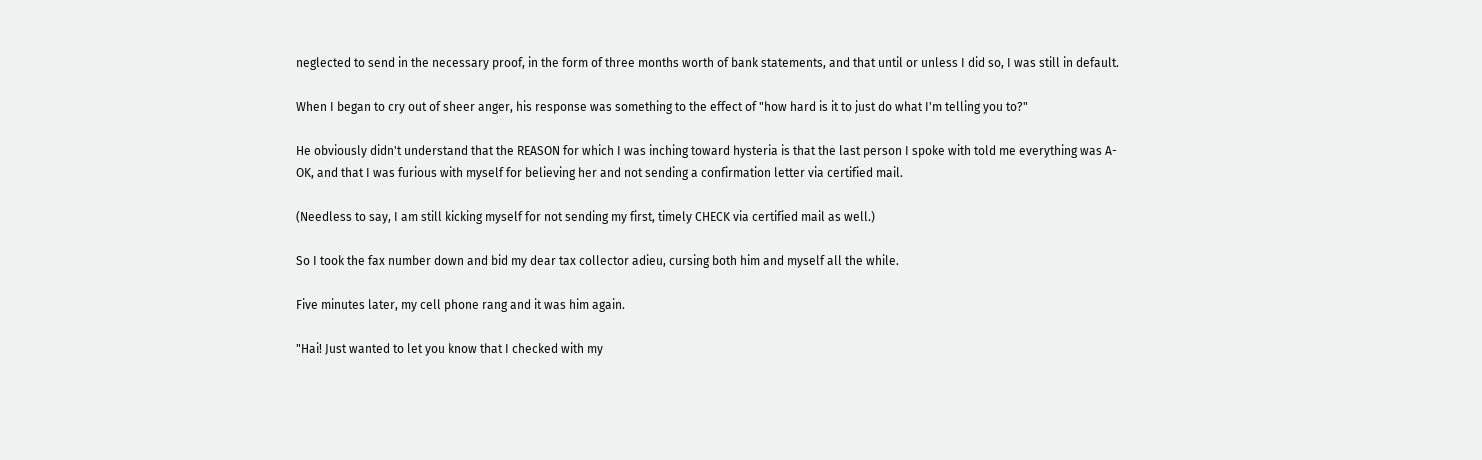neglected to send in the necessary proof, in the form of three months worth of bank statements, and that until or unless I did so, I was still in default.

When I began to cry out of sheer anger, his response was something to the effect of "how hard is it to just do what I'm telling you to?"

He obviously didn't understand that the REASON for which I was inching toward hysteria is that the last person I spoke with told me everything was A-OK, and that I was furious with myself for believing her and not sending a confirmation letter via certified mail.

(Needless to say, I am still kicking myself for not sending my first, timely CHECK via certified mail as well.)

So I took the fax number down and bid my dear tax collector adieu, cursing both him and myself all the while.

Five minutes later, my cell phone rang and it was him again.

"Hai! Just wanted to let you know that I checked with my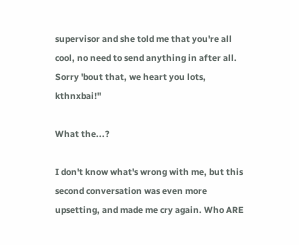supervisor and she told me that you're all cool, no need to send anything in after all. Sorry 'bout that, we heart you lots, kthnxbai!"

What the...?

I don't know what's wrong with me, but this second conversation was even more upsetting, and made me cry again. Who ARE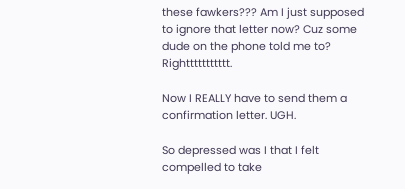these fawkers??? Am I just supposed to ignore that letter now? Cuz some dude on the phone told me to? Righttttttttttt.

Now I REALLY have to send them a confirmation letter. UGH.

So depressed was I that I felt compelled to take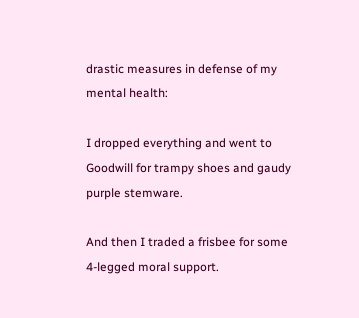drastic measures in defense of my mental health:

I dropped everything and went to Goodwill for trampy shoes and gaudy purple stemware.

And then I traded a frisbee for some 4-legged moral support.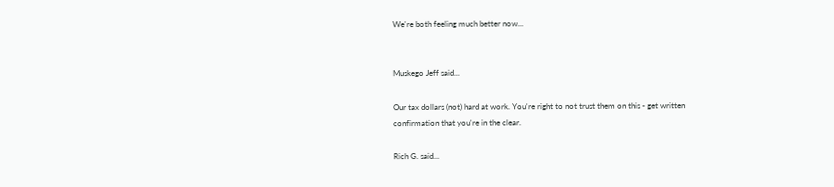We're both feeling much better now...


Muskego Jeff said...

Our tax dollars (not) hard at work. You're right to not trust them on this - get written confirmation that you're in the clear.

Rich G. said...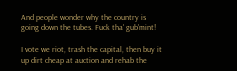And people wonder why the country is going down the tubes. Fuck tha' gub'mint!

I vote we riot, trash the capital, then buy it up dirt cheap at auction and rehab the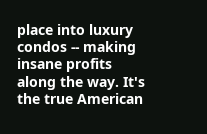place into luxury condos -- making insane profits along the way. It's the true American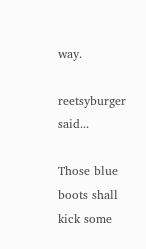way.

reetsyburger said...

Those blue boots shall kick some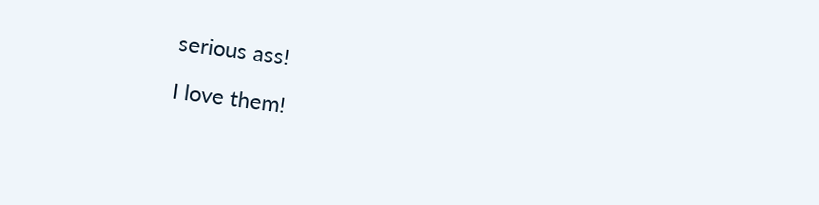serious ass!

I love them!